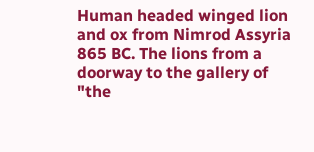Human headed winged lion and ox from Nimrod Assyria 865 BC. The lions from a doorway to the gallery of "the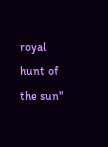royal hunt of the sun"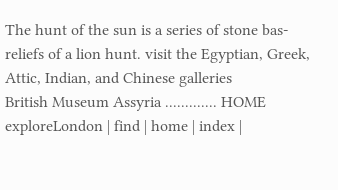The hunt of the sun is a series of stone bas-reliefs of a lion hunt. visit the Egyptian, Greek, Attic, Indian, and Chinese galleries
British Museum Assyria ............. HOME
exploreLondon | find | home | index |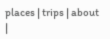places | trips | about |